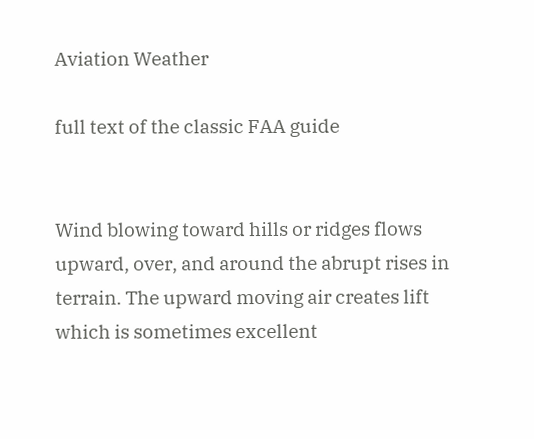Aviation Weather

full text of the classic FAA guide


Wind blowing toward hills or ridges flows upward, over, and around the abrupt rises in terrain. The upward moving air creates lift which is sometimes excellent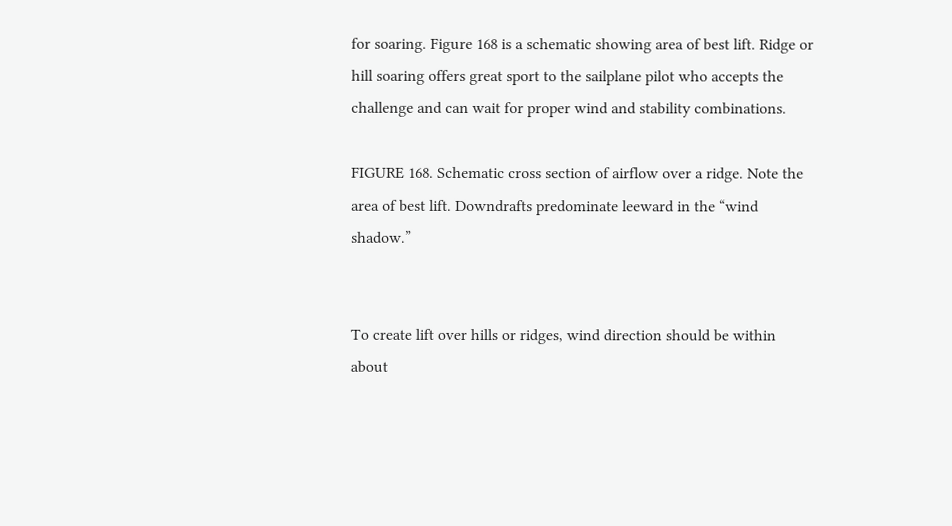for soaring. Figure 168 is a schematic showing area of best lift. Ridge or hill soaring offers great sport to the sailplane pilot who accepts the challenge and can wait for proper wind and stability combinations.

FIGURE 168. Schematic cross section of airflow over a ridge. Note the area of best lift. Downdrafts predominate leeward in the “wind shadow.”


To create lift over hills or ridges, wind direction should be within about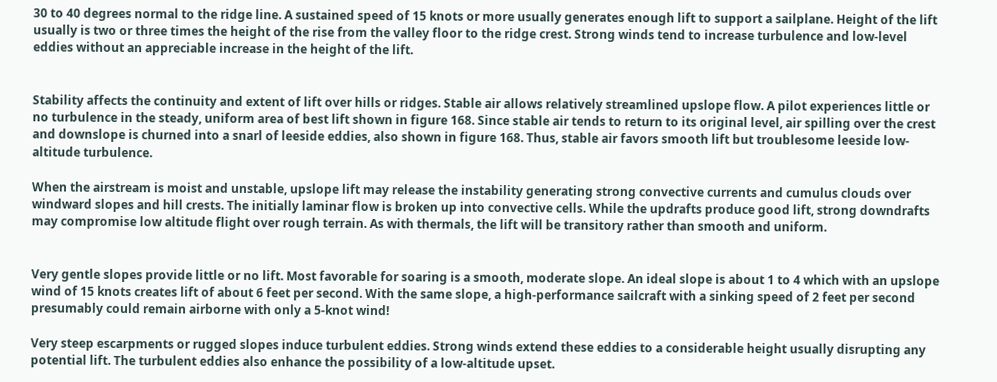30 to 40 degrees normal to the ridge line. A sustained speed of 15 knots or more usually generates enough lift to support a sailplane. Height of the lift usually is two or three times the height of the rise from the valley floor to the ridge crest. Strong winds tend to increase turbulence and low-level eddies without an appreciable increase in the height of the lift.


Stability affects the continuity and extent of lift over hills or ridges. Stable air allows relatively streamlined upslope flow. A pilot experiences little or no turbulence in the steady, uniform area of best lift shown in figure 168. Since stable air tends to return to its original level, air spilling over the crest and downslope is churned into a snarl of leeside eddies, also shown in figure 168. Thus, stable air favors smooth lift but troublesome leeside low-altitude turbulence.

When the airstream is moist and unstable, upslope lift may release the instability generating strong convective currents and cumulus clouds over windward slopes and hill crests. The initially laminar flow is broken up into convective cells. While the updrafts produce good lift, strong downdrafts may compromise low altitude flight over rough terrain. As with thermals, the lift will be transitory rather than smooth and uniform.


Very gentle slopes provide little or no lift. Most favorable for soaring is a smooth, moderate slope. An ideal slope is about 1 to 4 which with an upslope wind of 15 knots creates lift of about 6 feet per second. With the same slope, a high-performance sailcraft with a sinking speed of 2 feet per second presumably could remain airborne with only a 5-knot wind!

Very steep escarpments or rugged slopes induce turbulent eddies. Strong winds extend these eddies to a considerable height usually disrupting any potential lift. The turbulent eddies also enhance the possibility of a low-altitude upset.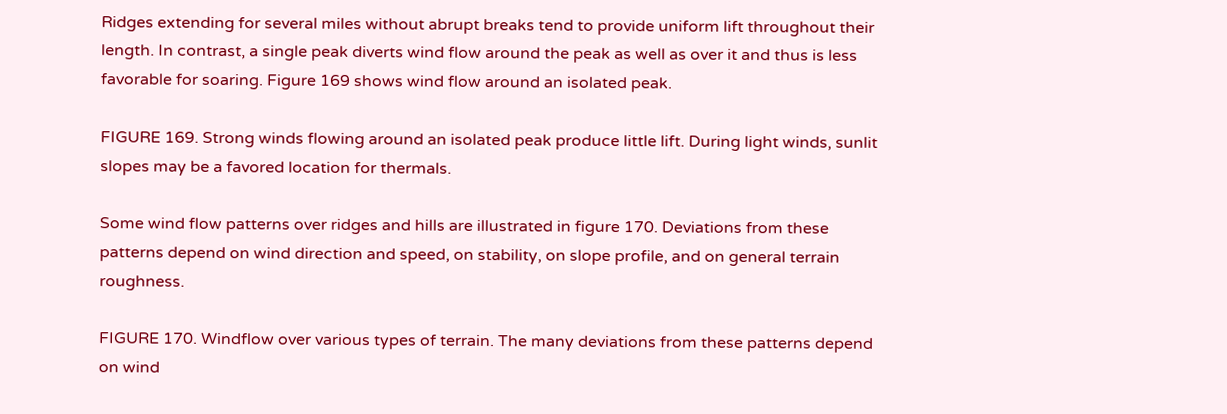Ridges extending for several miles without abrupt breaks tend to provide uniform lift throughout their length. In contrast, a single peak diverts wind flow around the peak as well as over it and thus is less favorable for soaring. Figure 169 shows wind flow around an isolated peak.

FIGURE 169. Strong winds flowing around an isolated peak produce little lift. During light winds, sunlit slopes may be a favored location for thermals.

Some wind flow patterns over ridges and hills are illustrated in figure 170. Deviations from these patterns depend on wind direction and speed, on stability, on slope profile, and on general terrain roughness.

FIGURE 170. Windflow over various types of terrain. The many deviations from these patterns depend on wind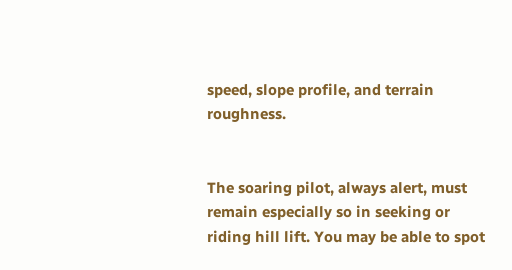speed, slope profile, and terrain roughness.


The soaring pilot, always alert, must remain especially so in seeking or riding hill lift. You may be able to spot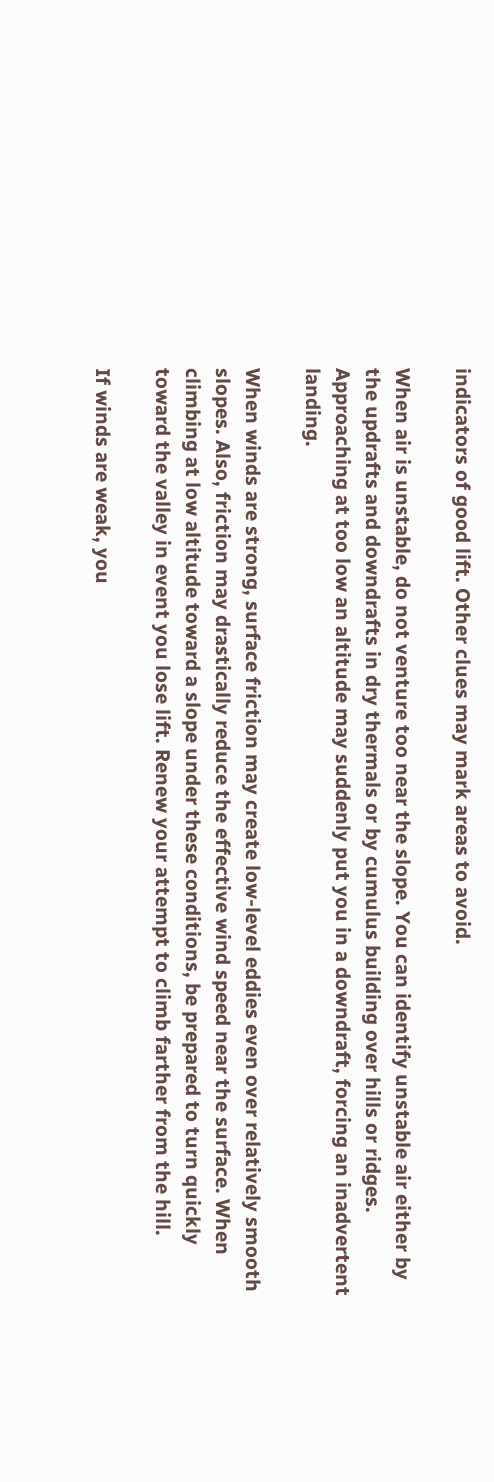indicators of good lift. Other clues may mark areas to avoid.

When air is unstable, do not venture too near the slope. You can identify unstable air either by the updrafts and downdrafts in dry thermals or by cumulus building over hills or ridges. Approaching at too low an altitude may suddenly put you in a downdraft, forcing an inadvertent landing.

When winds are strong, surface friction may create low-level eddies even over relatively smooth slopes. Also, friction may drastically reduce the effective wind speed near the surface. When climbing at low altitude toward a slope under these conditions, be prepared to turn quickly toward the valley in event you lose lift. Renew your attempt to climb farther from the hill.

If winds are weak, you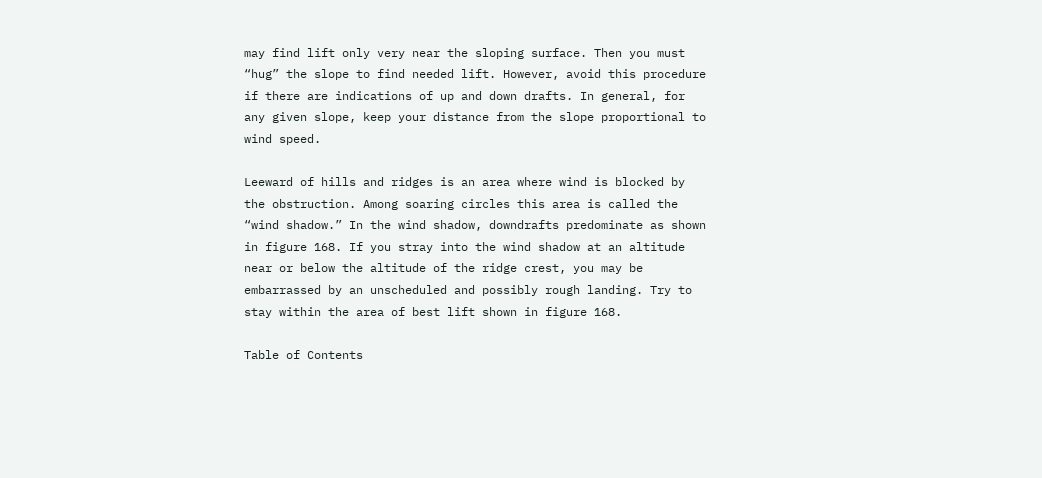may find lift only very near the sloping surface. Then you must “hug” the slope to find needed lift. However, avoid this procedure if there are indications of up and down drafts. In general, for any given slope, keep your distance from the slope proportional to wind speed.

Leeward of hills and ridges is an area where wind is blocked by the obstruction. Among soaring circles this area is called the “wind shadow.” In the wind shadow, downdrafts predominate as shown in figure 168. If you stray into the wind shadow at an altitude near or below the altitude of the ridge crest, you may be embarrassed by an unscheduled and possibly rough landing. Try to stay within the area of best lift shown in figure 168.

Table of Contents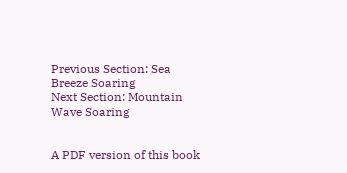Previous Section: Sea Breeze Soaring
Next Section: Mountain Wave Soaring


A PDF version of this book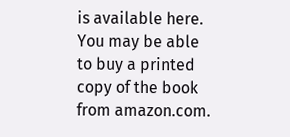is available here. You may be able to buy a printed copy of the book from amazon.com.